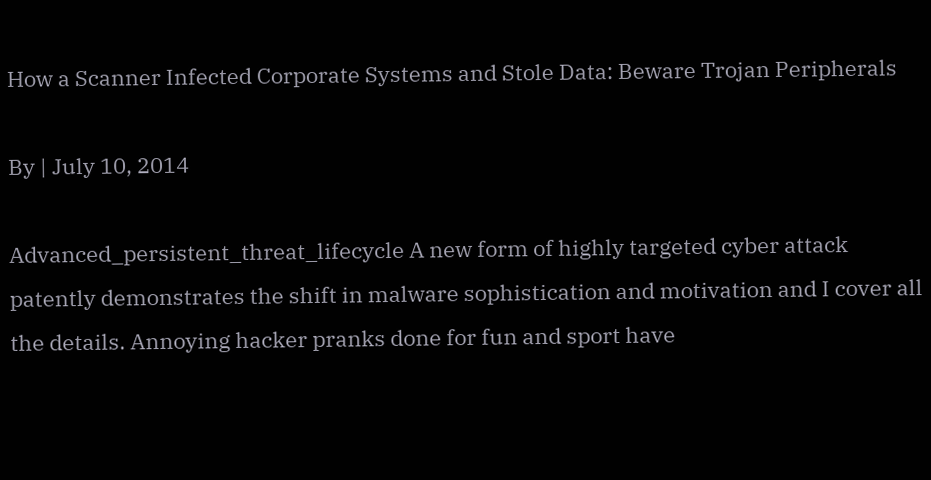How a Scanner Infected Corporate Systems and Stole Data: Beware Trojan Peripherals

By | July 10, 2014

Advanced_persistent_threat_lifecycle A new form of highly targeted cyber attack patently demonstrates the shift in malware sophistication and motivation and I cover all the details. Annoying hacker pranks done for fun and sport have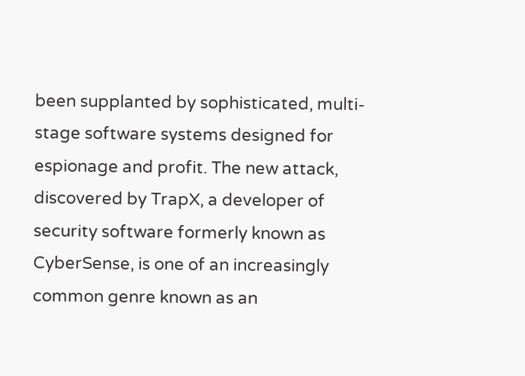been supplanted by sophisticated, multi-stage software systems designed for espionage and profit. The new attack, discovered by TrapX, a developer of security software formerly known as CyberSense, is one of an increasingly common genre known as an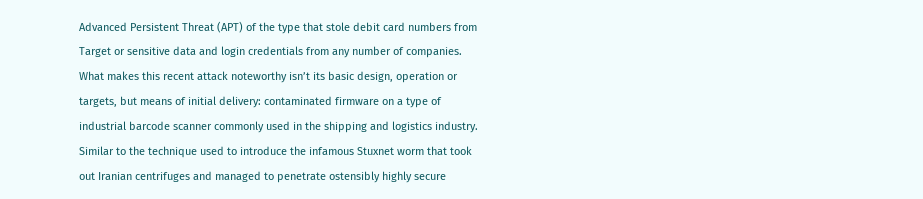Advanced Persistent Threat (APT) of the type that stole debit card numbers from Target or sensitive data and login credentials from any number of companies. What makes this recent attack noteworthy isn’t its basic design, operation or targets, but means of initial delivery: contaminated firmware on a type of industrial barcode scanner commonly used in the shipping and logistics industry. Similar to the technique used to introduce the infamous Stuxnet worm that took out Iranian centrifuges and managed to penetrate ostensibly highly secure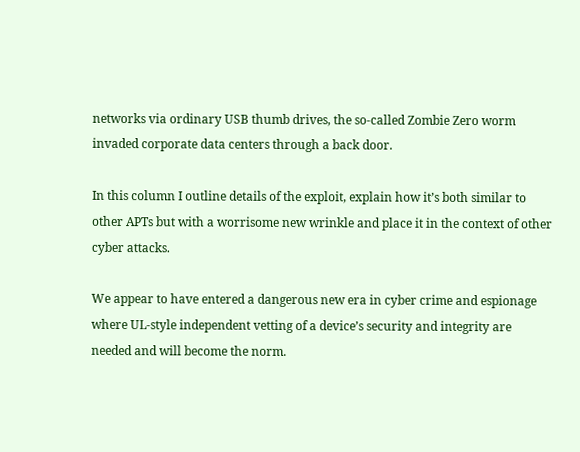networks via ordinary USB thumb drives, the so-called Zombie Zero worm invaded corporate data centers through a back door.

In this column I outline details of the exploit, explain how it’s both similar to other APTs but with a worrisome new wrinkle and place it in the context of other cyber attacks.

We appear to have entered a dangerous new era in cyber crime and espionage where UL-style independent vetting of a device’s security and integrity are needed and will become the norm.